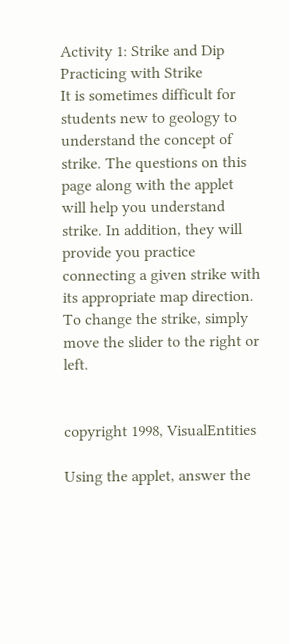Activity 1: Strike and Dip
Practicing with Strike
It is sometimes difficult for students new to geology to understand the concept of strike. The questions on this page along with the applet will help you understand strike. In addition, they will provide you practice connecting a given strike with its appropriate map direction. To change the strike, simply move the slider to the right or left.


copyright 1998, VisualEntities

Using the applet, answer the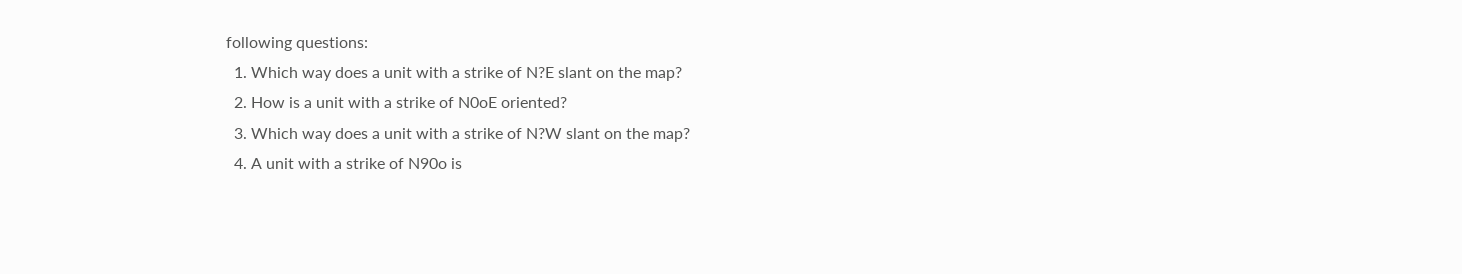following questions:
  1. Which way does a unit with a strike of N?E slant on the map?
  2. How is a unit with a strike of N0oE oriented?
  3. Which way does a unit with a strike of N?W slant on the map?
  4. A unit with a strike of N90o is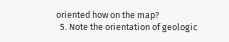oriented how on the map?
  5. Note the orientation of geologic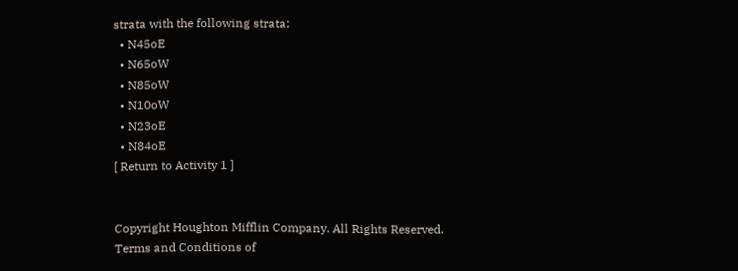strata with the following strata:
  • N45oE
  • N65oW
  • N85oW
  • N10oW
  • N23oE
  • N84oE
[ Return to Activity 1 ]


Copyright Houghton Mifflin Company. All Rights Reserved.
Terms and Conditions of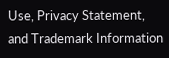Use, Privacy Statement, and Trademark Information